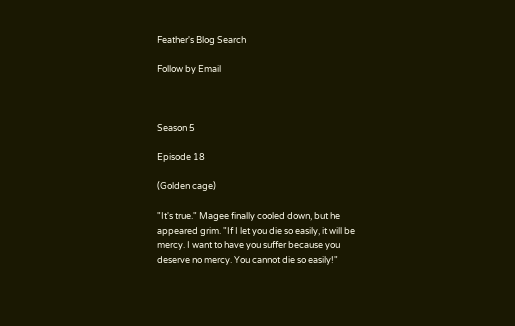Feather's Blog Search

Follow by Email



Season 5

Episode 18

(Golden cage)

"It's true." Magee finally cooled down, but he appeared grim. "If I let you die so easily, it will be mercy. I want to have you suffer because you deserve no mercy. You cannot die so easily!"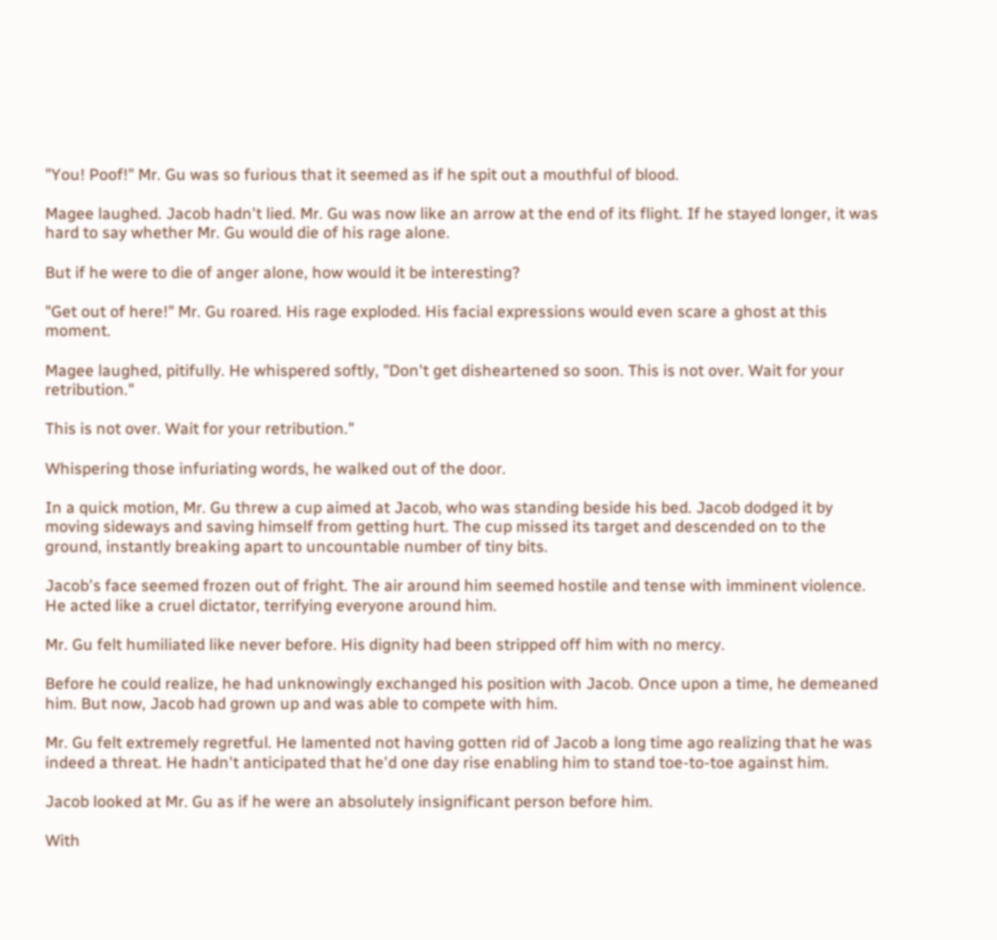"You! Poof!" Mr. Gu was so furious that it seemed as if he spit out a mouthful of blood.

Magee laughed. Jacob hadn't lied. Mr. Gu was now like an arrow at the end of its flight. If he stayed longer, it was hard to say whether Mr. Gu would die of his rage alone.

But if he were to die of anger alone, how would it be interesting?

"Get out of here!" Mr. Gu roared. His rage exploded. His facial expressions would even scare a ghost at this moment.

Magee laughed, pitifully. He whispered softly, "Don't get disheartened so soon. This is not over. Wait for your retribution."

This is not over. Wait for your retribution."

Whispering those infuriating words, he walked out of the door.

In a quick motion, Mr. Gu threw a cup aimed at Jacob, who was standing beside his bed. Jacob dodged it by moving sideways and saving himself from getting hurt. The cup missed its target and descended on to the ground, instantly breaking apart to uncountable number of tiny bits.

Jacob's face seemed frozen out of fright. The air around him seemed hostile and tense with imminent violence. He acted like a cruel dictator, terrifying everyone around him.

Mr. Gu felt humiliated like never before. His dignity had been stripped off him with no mercy.

Before he could realize, he had unknowingly exchanged his position with Jacob. Once upon a time, he demeaned him. But now, Jacob had grown up and was able to compete with him.

Mr. Gu felt extremely regretful. He lamented not having gotten rid of Jacob a long time ago realizing that he was indeed a threat. He hadn't anticipated that he'd one day rise enabling him to stand toe-to-toe against him.

Jacob looked at Mr. Gu as if he were an absolutely insignificant person before him.

With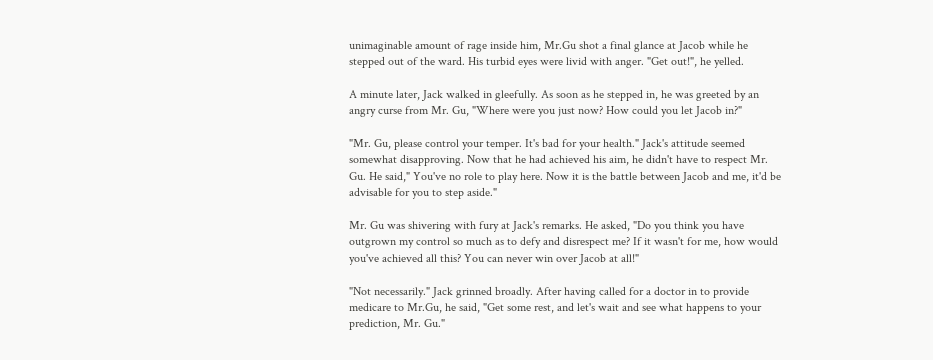unimaginable amount of rage inside him, Mr.Gu shot a final glance at Jacob while he stepped out of the ward. His turbid eyes were livid with anger. "Get out!", he yelled.

A minute later, Jack walked in gleefully. As soon as he stepped in, he was greeted by an angry curse from Mr. Gu, "Where were you just now? How could you let Jacob in?"

"Mr. Gu, please control your temper. It's bad for your health." Jack's attitude seemed somewhat disapproving. Now that he had achieved his aim, he didn't have to respect Mr. Gu. He said," You've no role to play here. Now it is the battle between Jacob and me, it'd be advisable for you to step aside."

Mr. Gu was shivering with fury at Jack's remarks. He asked, "Do you think you have outgrown my control so much as to defy and disrespect me? If it wasn't for me, how would you've achieved all this? You can never win over Jacob at all!"

"Not necessarily." Jack grinned broadly. After having called for a doctor in to provide medicare to Mr.Gu, he said, "Get some rest, and let's wait and see what happens to your prediction, Mr. Gu."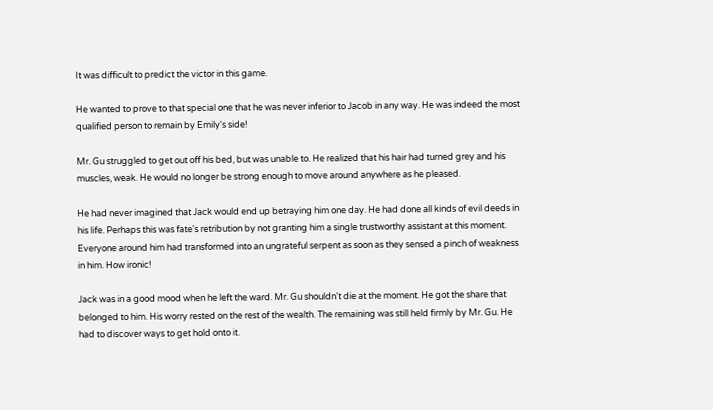It was difficult to predict the victor in this game.

He wanted to prove to that special one that he was never inferior to Jacob in any way. He was indeed the most qualified person to remain by Emily's side!

Mr. Gu struggled to get out off his bed, but was unable to. He realized that his hair had turned grey and his muscles, weak. He would no longer be strong enough to move around anywhere as he pleased.

He had never imagined that Jack would end up betraying him one day. He had done all kinds of evil deeds in his life. Perhaps this was fate's retribution by not granting him a single trustworthy assistant at this moment. Everyone around him had transformed into an ungrateful serpent as soon as they sensed a pinch of weakness in him. How ironic!

Jack was in a good mood when he left the ward. Mr. Gu shouldn't die at the moment. He got the share that belonged to him. His worry rested on the rest of the wealth. The remaining was still held firmly by Mr. Gu. He had to discover ways to get hold onto it.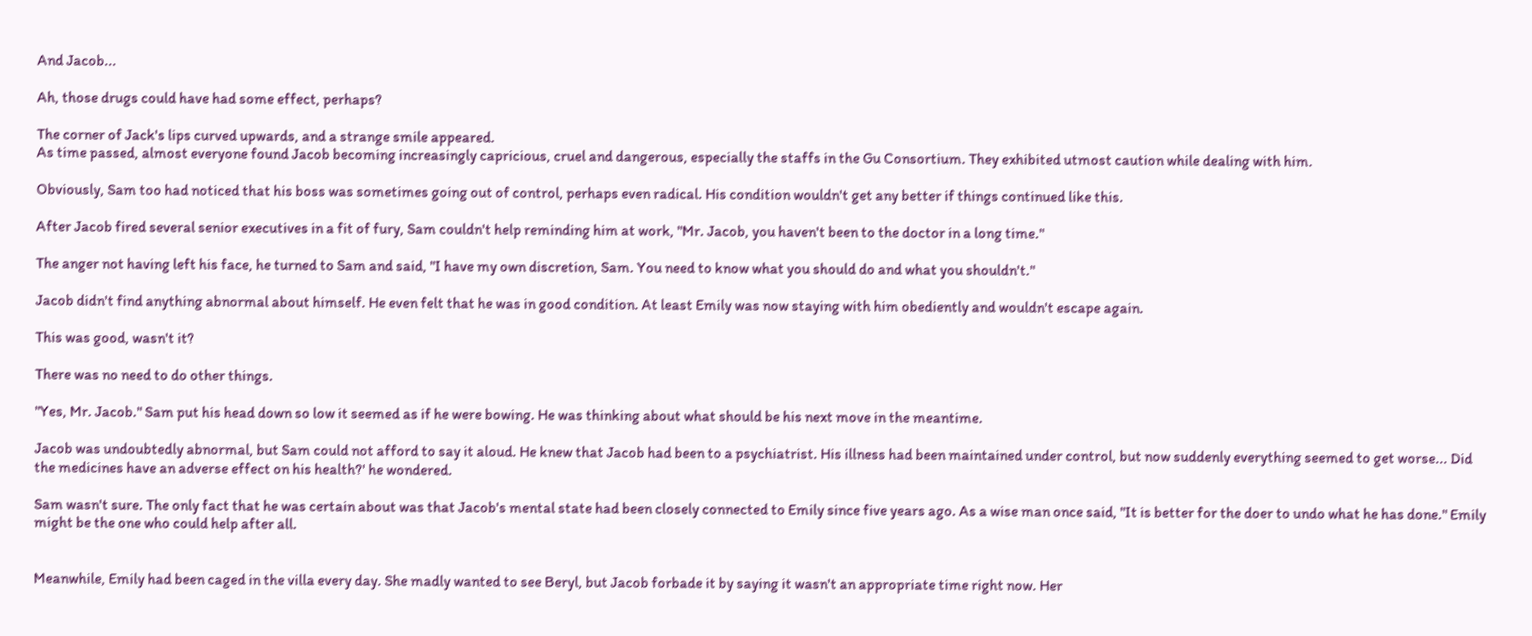And Jacob...

Ah, those drugs could have had some effect, perhaps?

The corner of Jack's lips curved upwards, and a strange smile appeared.
As time passed, almost everyone found Jacob becoming increasingly capricious, cruel and dangerous, especially the staffs in the Gu Consortium. They exhibited utmost caution while dealing with him.

Obviously, Sam too had noticed that his boss was sometimes going out of control, perhaps even radical. His condition wouldn't get any better if things continued like this.

After Jacob fired several senior executives in a fit of fury, Sam couldn't help reminding him at work, "Mr. Jacob, you haven't been to the doctor in a long time."

The anger not having left his face, he turned to Sam and said, "I have my own discretion, Sam. You need to know what you should do and what you shouldn't."

Jacob didn't find anything abnormal about himself. He even felt that he was in good condition. At least Emily was now staying with him obediently and wouldn't escape again.

This was good, wasn't it?

There was no need to do other things.

"Yes, Mr. Jacob." Sam put his head down so low it seemed as if he were bowing. He was thinking about what should be his next move in the meantime.

Jacob was undoubtedly abnormal, but Sam could not afford to say it aloud. He knew that Jacob had been to a psychiatrist. His illness had been maintained under control, but now suddenly everything seemed to get worse... Did the medicines have an adverse effect on his health?' he wondered.

Sam wasn't sure. The only fact that he was certain about was that Jacob's mental state had been closely connected to Emily since five years ago. As a wise man once said, "It is better for the doer to undo what he has done." Emily might be the one who could help after all.


Meanwhile, Emily had been caged in the villa every day. She madly wanted to see Beryl, but Jacob forbade it by saying it wasn't an appropriate time right now. Her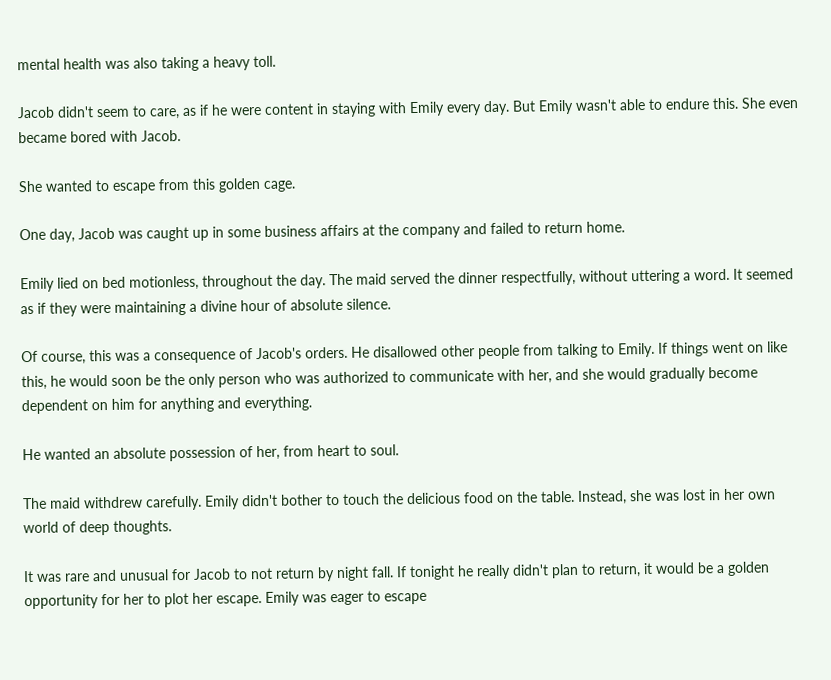mental health was also taking a heavy toll.

Jacob didn't seem to care, as if he were content in staying with Emily every day. But Emily wasn't able to endure this. She even became bored with Jacob.

She wanted to escape from this golden cage.

One day, Jacob was caught up in some business affairs at the company and failed to return home.

Emily lied on bed motionless, throughout the day. The maid served the dinner respectfully, without uttering a word. It seemed as if they were maintaining a divine hour of absolute silence.

Of course, this was a consequence of Jacob's orders. He disallowed other people from talking to Emily. If things went on like this, he would soon be the only person who was authorized to communicate with her, and she would gradually become dependent on him for anything and everything.

He wanted an absolute possession of her, from heart to soul.

The maid withdrew carefully. Emily didn't bother to touch the delicious food on the table. Instead, she was lost in her own world of deep thoughts.

It was rare and unusual for Jacob to not return by night fall. If tonight he really didn't plan to return, it would be a golden opportunity for her to plot her escape. Emily was eager to escape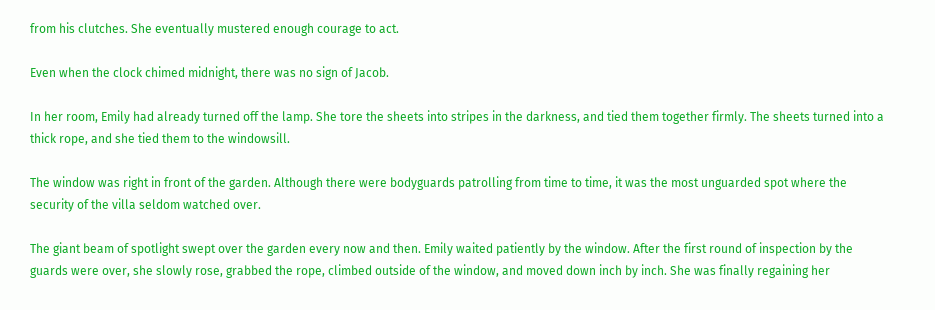from his clutches. She eventually mustered enough courage to act.

Even when the clock chimed midnight, there was no sign of Jacob.

In her room, Emily had already turned off the lamp. She tore the sheets into stripes in the darkness, and tied them together firmly. The sheets turned into a thick rope, and she tied them to the windowsill.

The window was right in front of the garden. Although there were bodyguards patrolling from time to time, it was the most unguarded spot where the security of the villa seldom watched over.

The giant beam of spotlight swept over the garden every now and then. Emily waited patiently by the window. After the first round of inspection by the guards were over, she slowly rose, grabbed the rope, climbed outside of the window, and moved down inch by inch. She was finally regaining her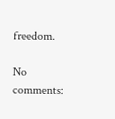freedom.

No comments: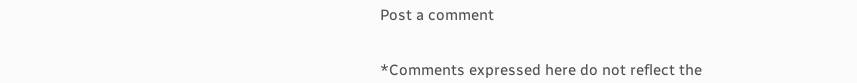Post a comment


*Comments expressed here do not reflect the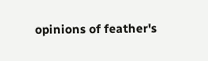opinions of feather's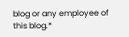blog or any employee of this blog.*